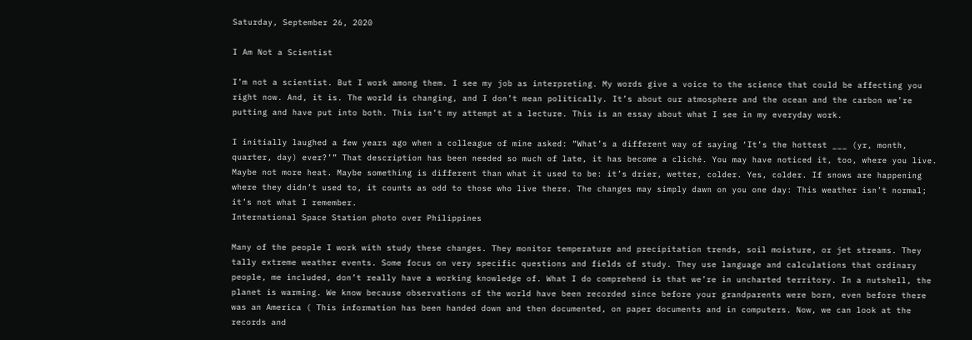Saturday, September 26, 2020

I Am Not a Scientist

I’m not a scientist. But I work among them. I see my job as interpreting. My words give a voice to the science that could be affecting you right now. And, it is. The world is changing, and I don’t mean politically. It’s about our atmosphere and the ocean and the carbon we’re putting and have put into both. This isn’t my attempt at a lecture. This is an essay about what I see in my everyday work.

I initially laughed a few years ago when a colleague of mine asked: “What’s a different way of saying ‘It’s the hottest ___ (yr, month, quarter, day) ever?’” That description has been needed so much of late, it has become a cliché. You may have noticed it, too, where you live. Maybe not more heat. Maybe something is different than what it used to be: it’s drier, wetter, colder. Yes, colder. If snows are happening where they didn’t used to, it counts as odd to those who live there. The changes may simply dawn on you one day: This weather isn’t normal; it’s not what I remember.
International Space Station photo over Philippines

Many of the people I work with study these changes. They monitor temperature and precipitation trends, soil moisture, or jet streams. They tally extreme weather events. Some focus on very specific questions and fields of study. They use language and calculations that ordinary people, me included, don’t really have a working knowledge of. What I do comprehend is that we’re in uncharted territory. In a nutshell, the planet is warming. We know because observations of the world have been recorded since before your grandparents were born, even before there was an America ( This information has been handed down and then documented, on paper documents and in computers. Now, we can look at the records and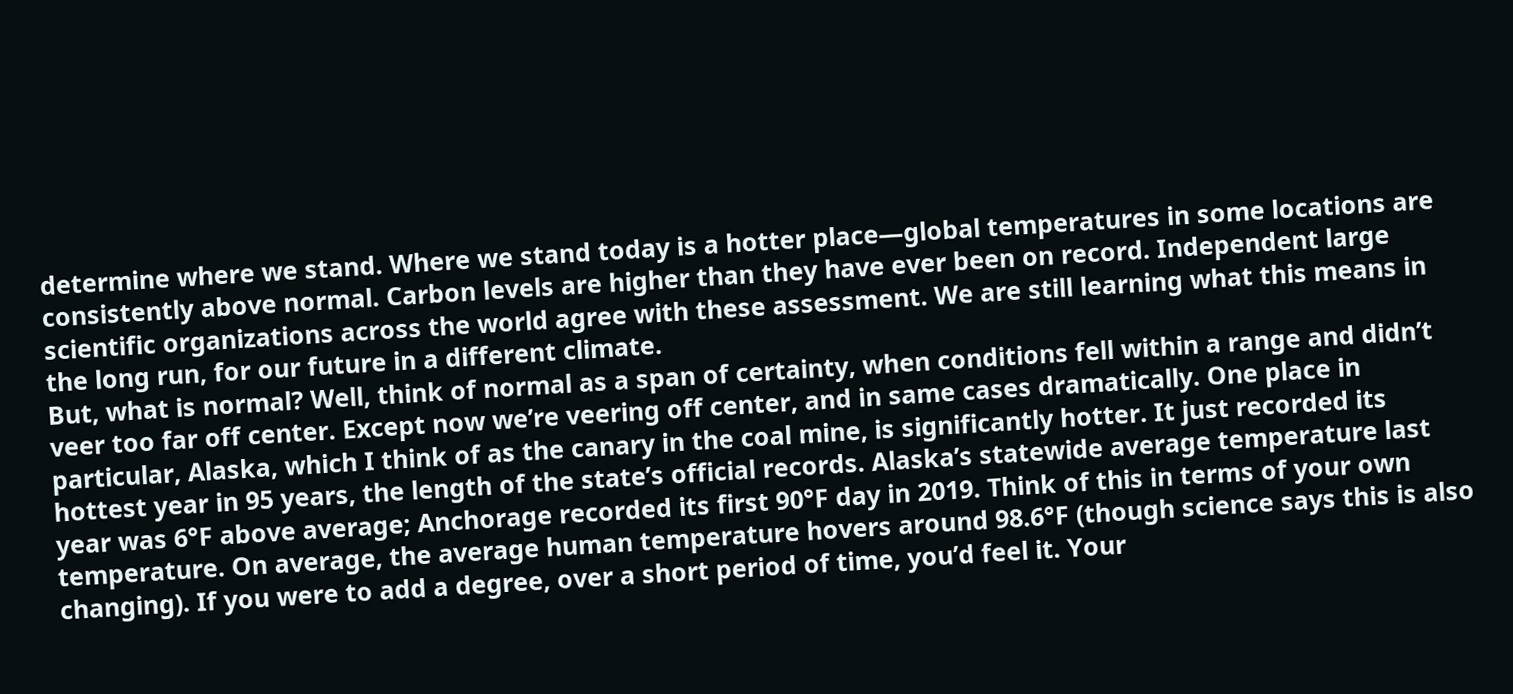determine where we stand. Where we stand today is a hotter place—global temperatures in some locations are consistently above normal. Carbon levels are higher than they have ever been on record. Independent large scientific organizations across the world agree with these assessment. We are still learning what this means in the long run, for our future in a different climate.
But, what is normal? Well, think of normal as a span of certainty, when conditions fell within a range and didn’t veer too far off center. Except now we’re veering off center, and in same cases dramatically. One place in particular, Alaska, which I think of as the canary in the coal mine, is significantly hotter. It just recorded its hottest year in 95 years, the length of the state’s official records. Alaska’s statewide average temperature last year was 6°F above average; Anchorage recorded its first 90°F day in 2019. Think of this in terms of your own temperature. On average, the average human temperature hovers around 98.6°F (though science says this is also changing). If you were to add a degree, over a short period of time, you’d feel it. Your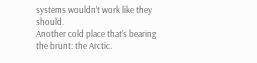systems wouldn’t work like they should.
Another cold place that’s bearing the brunt: the Arctic.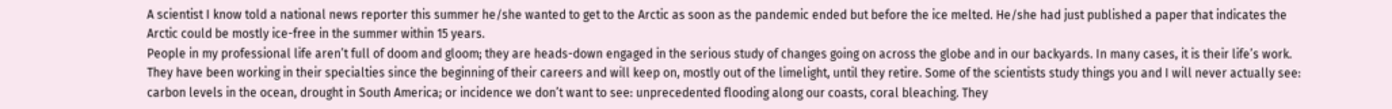A scientist I know told a national news reporter this summer he/she wanted to get to the Arctic as soon as the pandemic ended but before the ice melted. He/she had just published a paper that indicates the Arctic could be mostly ice-free in the summer within 15 years.
People in my professional life aren’t full of doom and gloom; they are heads-down engaged in the serious study of changes going on across the globe and in our backyards. In many cases, it is their life’s work. They have been working in their specialties since the beginning of their careers and will keep on, mostly out of the limelight, until they retire. Some of the scientists study things you and I will never actually see: carbon levels in the ocean, drought in South America; or incidence we don’t want to see: unprecedented flooding along our coasts, coral bleaching. They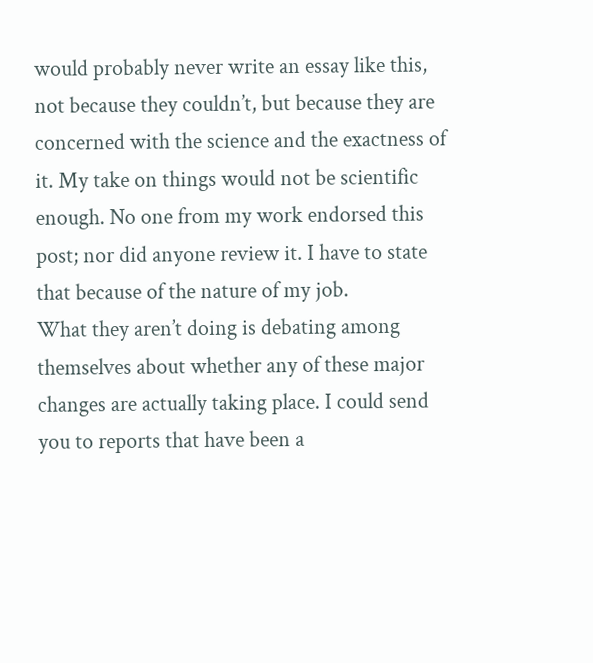would probably never write an essay like this, not because they couldn’t, but because they are concerned with the science and the exactness of it. My take on things would not be scientific enough. No one from my work endorsed this post; nor did anyone review it. I have to state that because of the nature of my job.
What they aren’t doing is debating among themselves about whether any of these major changes are actually taking place. I could send you to reports that have been a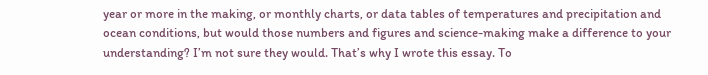year or more in the making, or monthly charts, or data tables of temperatures and precipitation and ocean conditions, but would those numbers and figures and science-making make a difference to your understanding? I’m not sure they would. That’s why I wrote this essay. To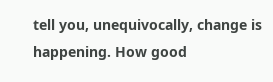tell you, unequivocally, change is happening. How good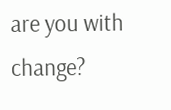are you with change?